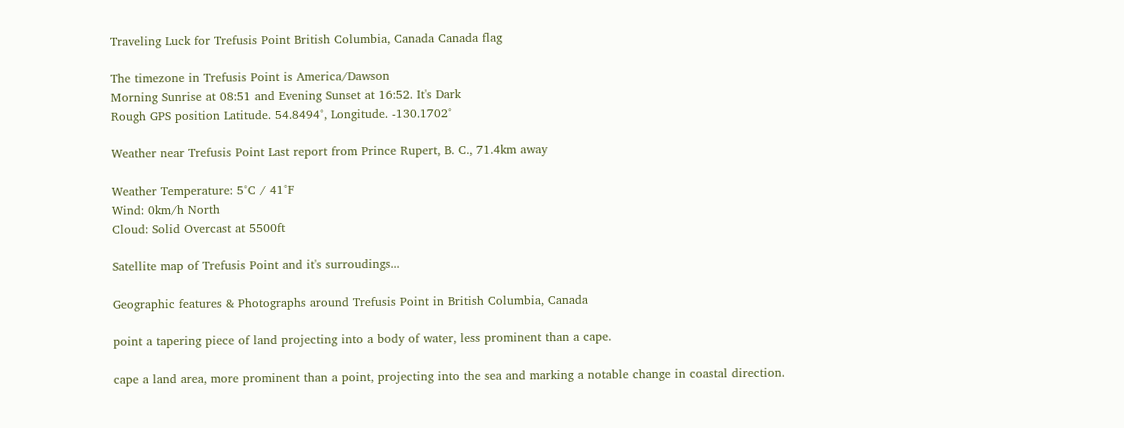Traveling Luck for Trefusis Point British Columbia, Canada Canada flag

The timezone in Trefusis Point is America/Dawson
Morning Sunrise at 08:51 and Evening Sunset at 16:52. It's Dark
Rough GPS position Latitude. 54.8494°, Longitude. -130.1702°

Weather near Trefusis Point Last report from Prince Rupert, B. C., 71.4km away

Weather Temperature: 5°C / 41°F
Wind: 0km/h North
Cloud: Solid Overcast at 5500ft

Satellite map of Trefusis Point and it's surroudings...

Geographic features & Photographs around Trefusis Point in British Columbia, Canada

point a tapering piece of land projecting into a body of water, less prominent than a cape.

cape a land area, more prominent than a point, projecting into the sea and marking a notable change in coastal direction.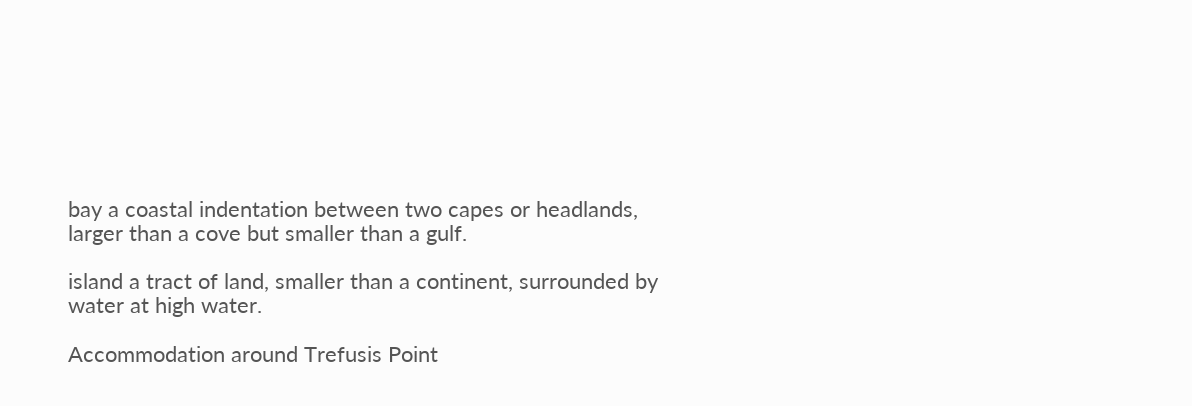bay a coastal indentation between two capes or headlands, larger than a cove but smaller than a gulf.

island a tract of land, smaller than a continent, surrounded by water at high water.

Accommodation around Trefusis Point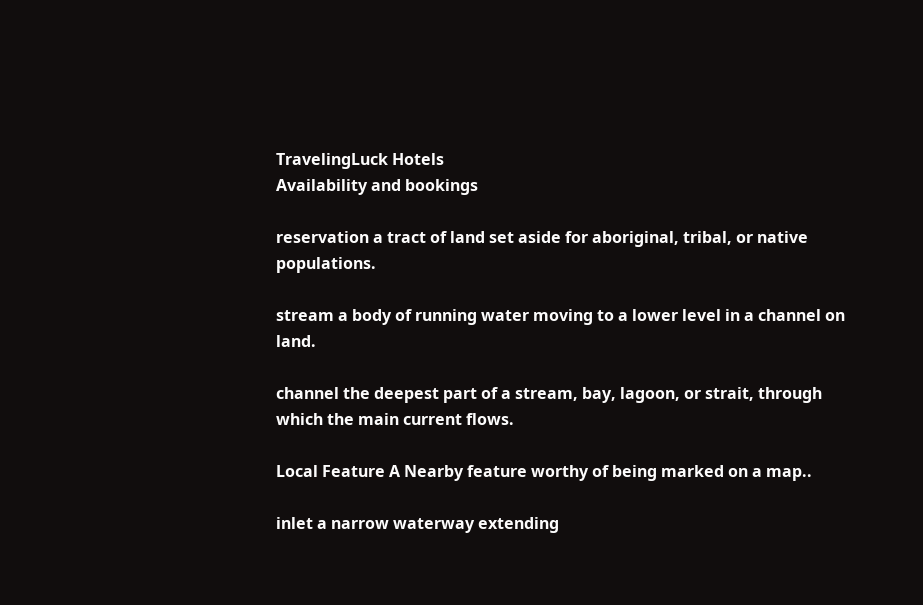TravelingLuck Hotels
Availability and bookings

reservation a tract of land set aside for aboriginal, tribal, or native populations.

stream a body of running water moving to a lower level in a channel on land.

channel the deepest part of a stream, bay, lagoon, or strait, through which the main current flows.

Local Feature A Nearby feature worthy of being marked on a map..

inlet a narrow waterway extending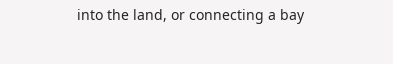into the land, or connecting a bay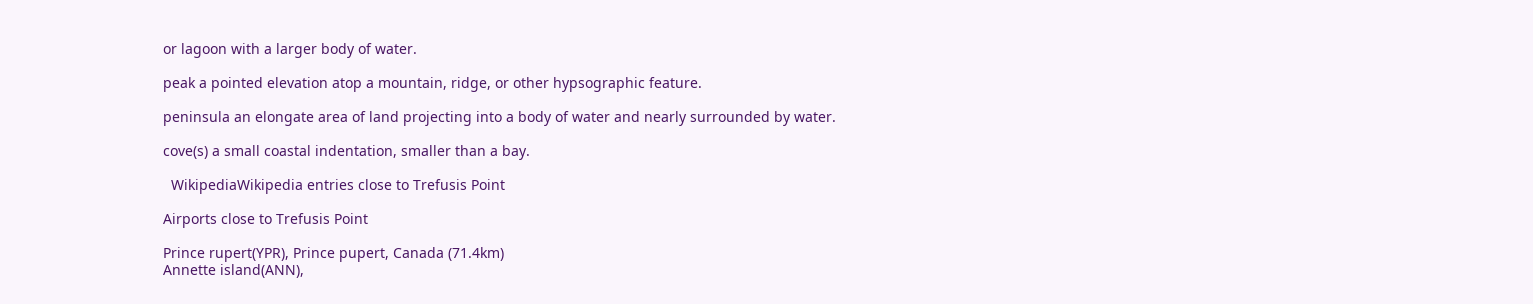or lagoon with a larger body of water.

peak a pointed elevation atop a mountain, ridge, or other hypsographic feature.

peninsula an elongate area of land projecting into a body of water and nearly surrounded by water.

cove(s) a small coastal indentation, smaller than a bay.

  WikipediaWikipedia entries close to Trefusis Point

Airports close to Trefusis Point

Prince rupert(YPR), Prince pupert, Canada (71.4km)
Annette island(ANN),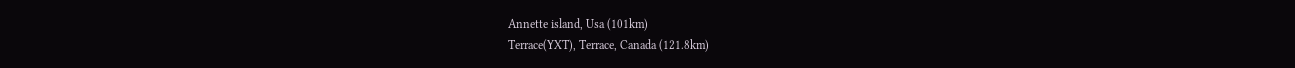Annette island, Usa (101km)
Terrace(YXT), Terrace, Canada (121.8km)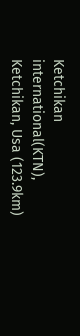Ketchikan international(KTN), Ketchikan, Usa (123.9km)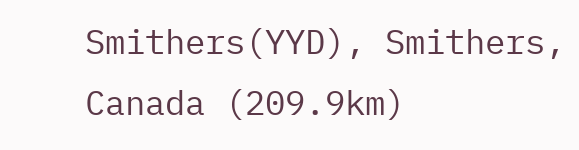Smithers(YYD), Smithers, Canada (209.9km)